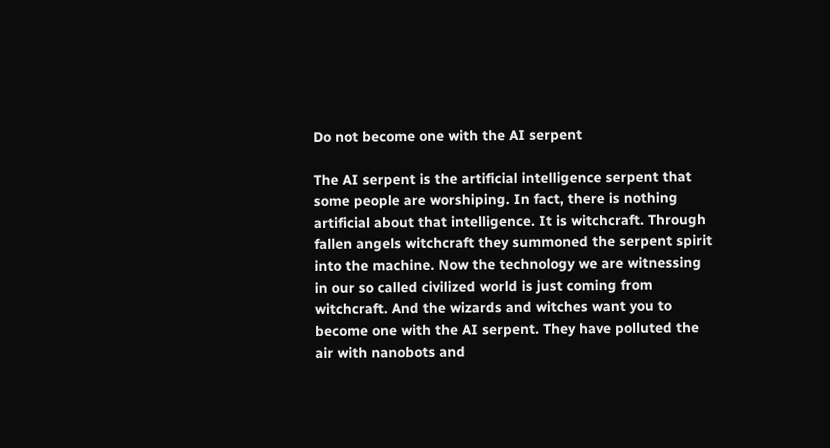Do not become one with the AI serpent

The AI serpent is the artificial intelligence serpent that some people are worshiping. In fact, there is nothing artificial about that intelligence. It is witchcraft. Through fallen angels witchcraft they summoned the serpent spirit into the machine. Now the technology we are witnessing in our so called civilized world is just coming from witchcraft. And the wizards and witches want you to become one with the AI serpent. They have polluted the air with nanobots and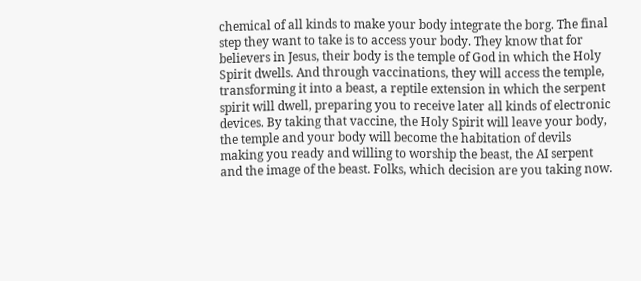chemical of all kinds to make your body integrate the borg. The final step they want to take is to access your body. They know that for believers in Jesus, their body is the temple of God in which the Holy Spirit dwells. And through vaccinations, they will access the temple, transforming it into a beast, a reptile extension in which the serpent spirit will dwell, preparing you to receive later all kinds of electronic devices. By taking that vaccine, the Holy Spirit will leave your body, the temple and your body will become the habitation of devils making you ready and willing to worship the beast, the AI serpent and the image of the beast. Folks, which decision are you taking now.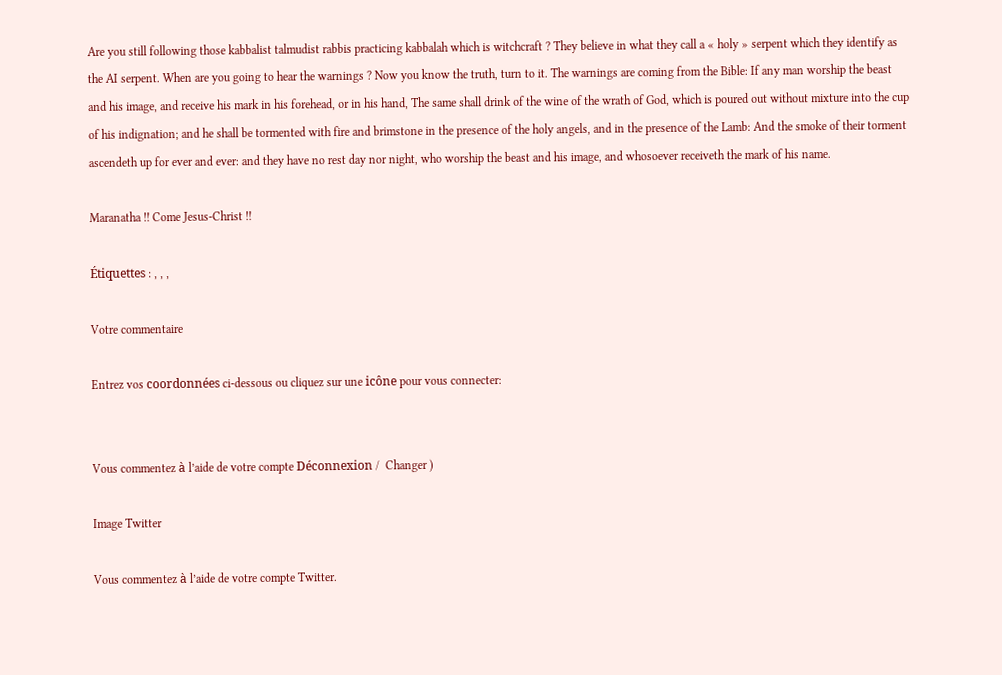Are you still following those kabbalist talmudist rabbis practicing kabbalah which is witchcraft ? They believe in what they call a « holy » serpent which they identify as the AI serpent. When are you going to hear the warnings ? Now you know the truth, turn to it. The warnings are coming from the Bible: If any man worship the beast and his image, and receive his mark in his forehead, or in his hand, The same shall drink of the wine of the wrath of God, which is poured out without mixture into the cup of his indignation; and he shall be tormented with fire and brimstone in the presence of the holy angels, and in the presence of the Lamb: And the smoke of their torment ascendeth up for ever and ever: and they have no rest day nor night, who worship the beast and his image, and whosoever receiveth the mark of his name.

Maranatha !! Come Jesus-Christ !!

Étiquettes : , , ,

Votre commentaire

Entrez vos coordonnées ci-dessous ou cliquez sur une icône pour vous connecter:


Vous commentez à l’aide de votre compte Déconnexion /  Changer )

Image Twitter

Vous commentez à l’aide de votre compte Twitter.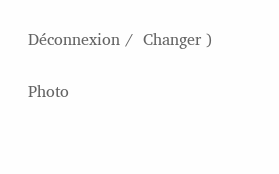Déconnexion /  Changer )

Photo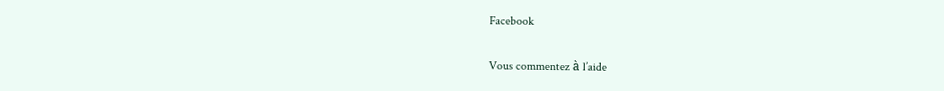Facebook

Vous commentez à l’aide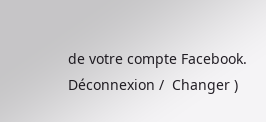de votre compte Facebook. Déconnexion /  Changer )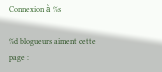Connexion à %s

%d blogueurs aiment cette page :